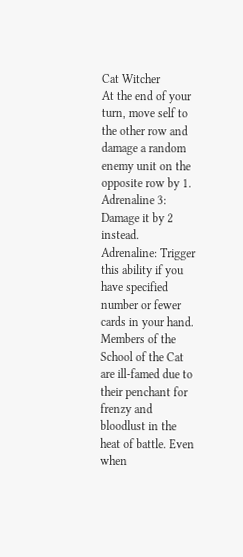Cat Witcher
At the end of your turn, move self to the other row and damage a random enemy unit on the opposite row by 1.
Adrenaline 3: Damage it by 2 instead.
Adrenaline: Trigger this ability if you have specified number or fewer cards in your hand.
Members of the School of the Cat are ill-famed due to their penchant for frenzy and bloodlust in the heat of battle. Even when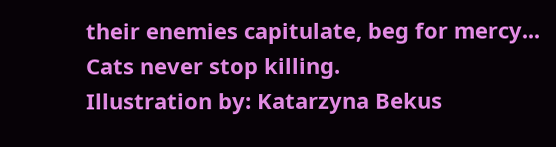their enemies capitulate, beg for mercy... Cats never stop killing.
Illustration by: Katarzyna Bekus